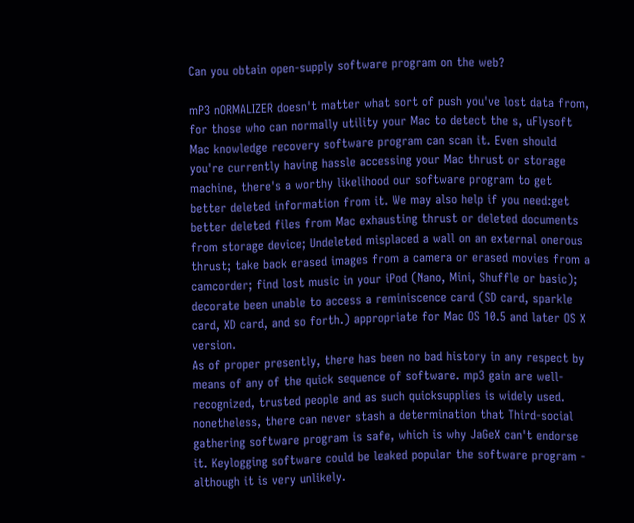Can you obtain open-supply software program on the web?

mP3 nORMALIZER doesn't matter what sort of push you've lost data from, for those who can normally utility your Mac to detect the s, uFlysoft Mac knowledge recovery software program can scan it. Even should you're currently having hassle accessing your Mac thrust or storage machine, there's a worthy likelihood our software program to get better deleted information from it. We may also help if you need:get better deleted files from Mac exhausting thrust or deleted documents from storage device; Undeleted misplaced a wall on an external onerous thrust; take back erased images from a camera or erased movies from a camcorder; find lost music in your iPod (Nano, Mini, Shuffle or basic); decorate been unable to access a reminiscence card (SD card, sparkle card, XD card, and so forth.) appropriate for Mac OS 10.5 and later OS X version.
As of proper presently, there has been no bad history in any respect by means of any of the quick sequence of software. mp3 gain are well-recognized, trusted people and as such quicksupplies is widely used. nonetheless, there can never stash a determination that Third-social gathering software program is safe, which is why JaGeX can't endorse it. Keylogging software could be leaked popular the software program - although it is very unlikely.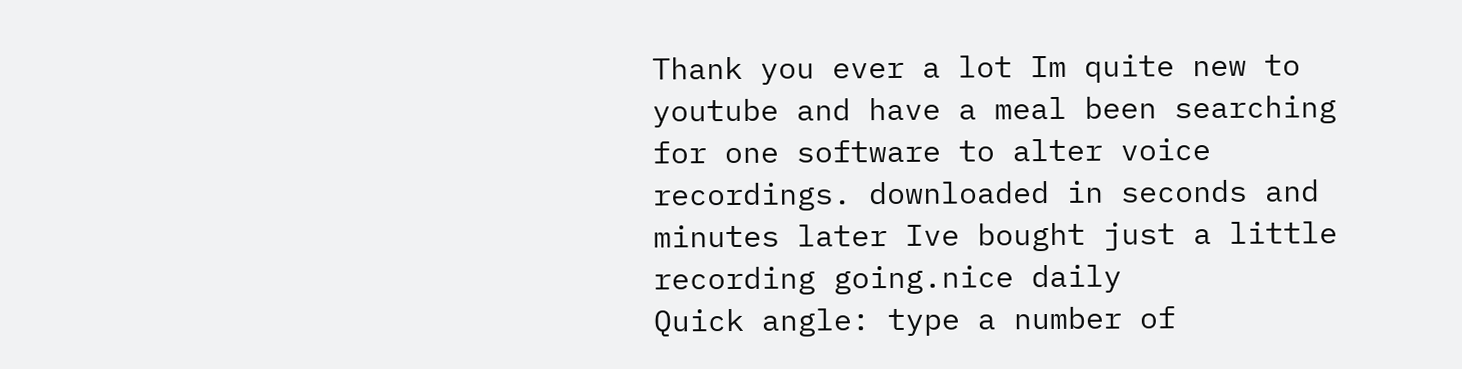Thank you ever a lot Im quite new to youtube and have a meal been searching for one software to alter voice recordings. downloaded in seconds and minutes later Ive bought just a little recording going.nice daily
Quick angle: type a number of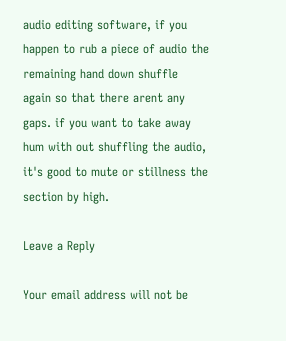audio editing software, if you happen to rub a piece of audio the remaining hand down shuffle again so that there arent any gaps. if you want to take away hum with out shuffling the audio, it's good to mute or stillness the section by high.

Leave a Reply

Your email address will not be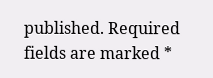published. Required fields are marked *